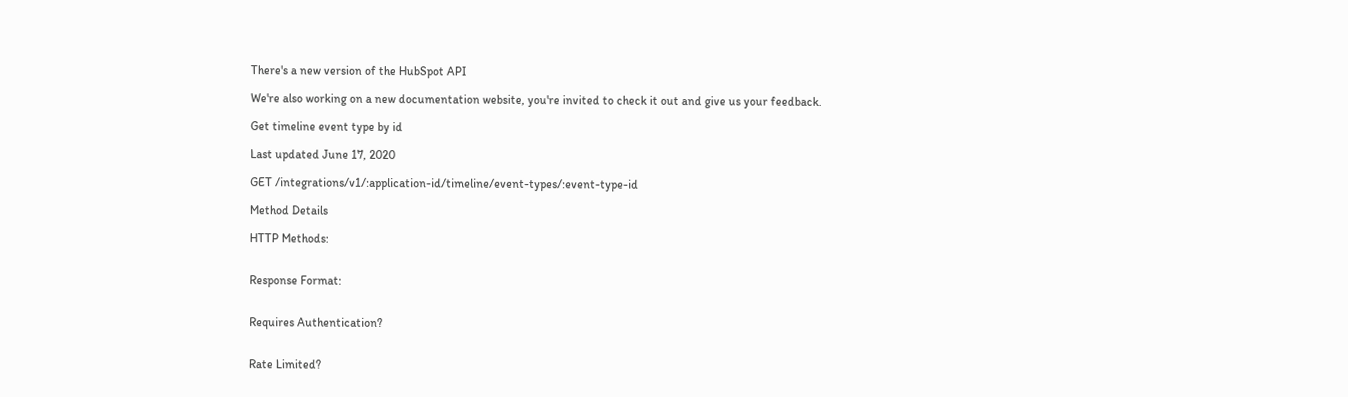There's a new version of the HubSpot API

We're also working on a new documentation website, you're invited to check it out and give us your feedback.

Get timeline event type by id

Last updated June 17, 2020

GET /integrations/v1/:application-id/timeline/event-types/:event-type-id

Method Details

HTTP Methods:


Response Format:


Requires Authentication?


Rate Limited?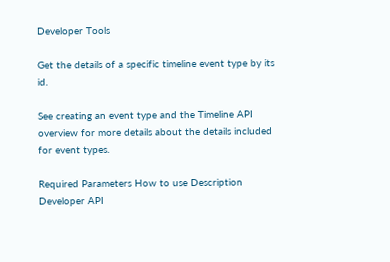Developer Tools

Get the details of a specific timeline event type by its id.

See creating an event type and the Timeline API overview for more details about the details included for event types.

Required Parameters How to use Description
Developer API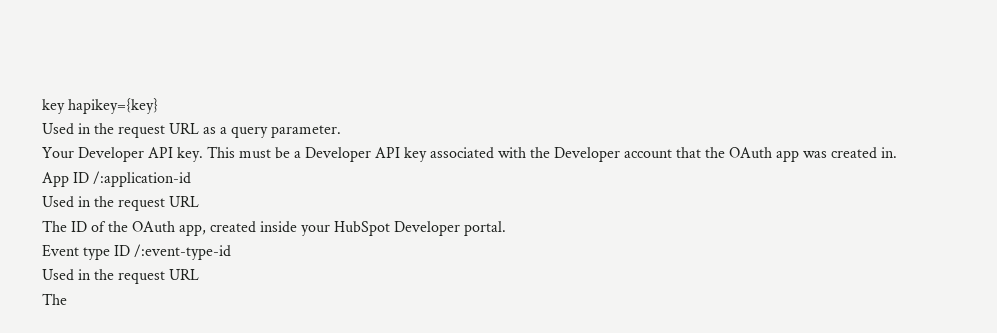key hapikey={key}
Used in the request URL as a query parameter.
Your Developer API key. This must be a Developer API key associated with the Developer account that the OAuth app was created in.
App ID /:application-id
Used in the request URL
The ID of the OAuth app, created inside your HubSpot Developer portal.
Event type ID /:event-type-id
Used in the request URL
The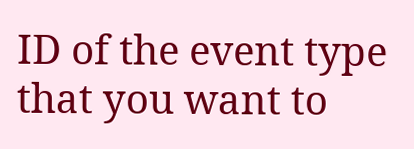ID of the event type that you want to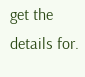get the details for.